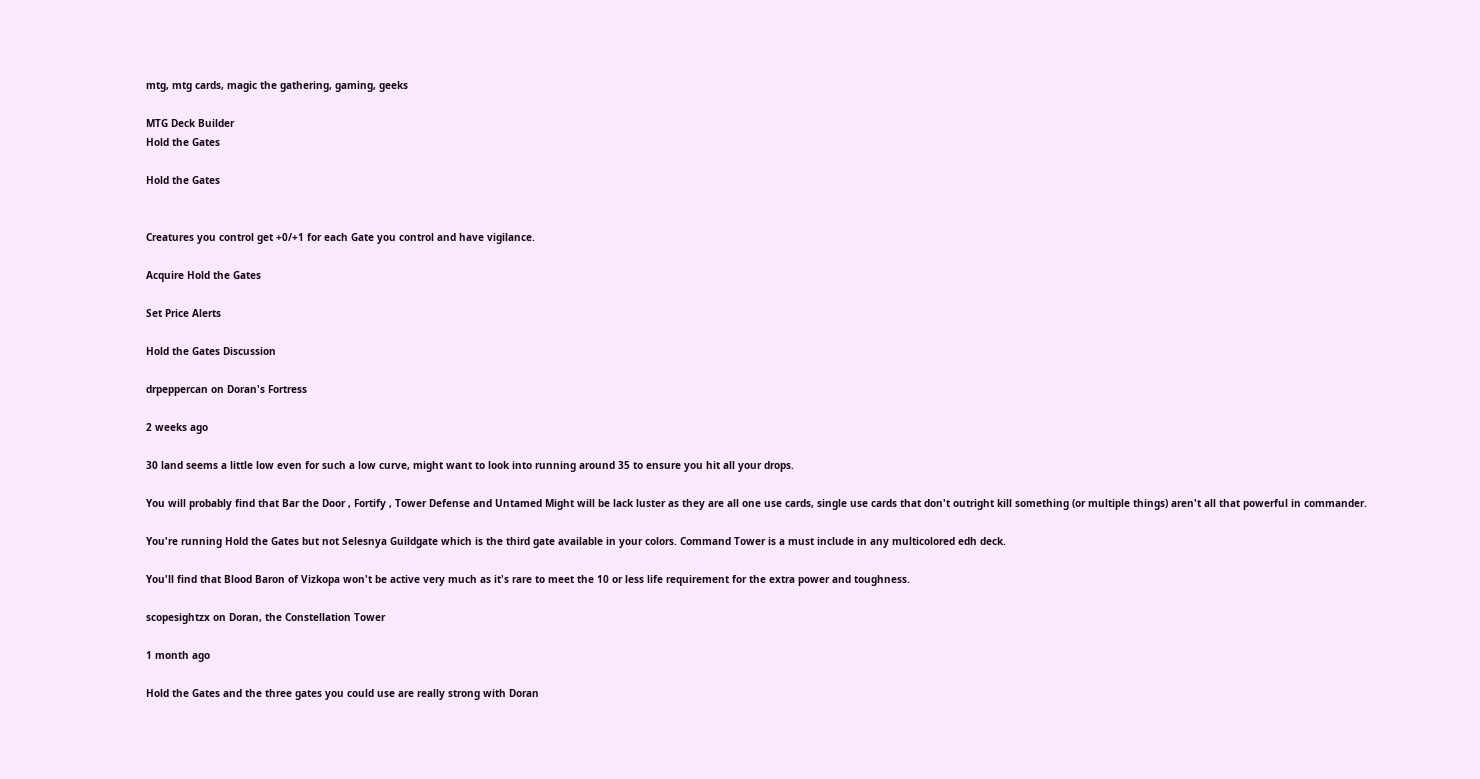mtg, mtg cards, magic the gathering, gaming, geeks

MTG Deck Builder
Hold the Gates

Hold the Gates


Creatures you control get +0/+1 for each Gate you control and have vigilance.

Acquire Hold the Gates

Set Price Alerts

Hold the Gates Discussion

drpeppercan on Doran's Fortress

2 weeks ago

30 land seems a little low even for such a low curve, might want to look into running around 35 to ensure you hit all your drops.

You will probably find that Bar the Door , Fortify , Tower Defense and Untamed Might will be lack luster as they are all one use cards, single use cards that don't outright kill something (or multiple things) aren't all that powerful in commander.

You're running Hold the Gates but not Selesnya Guildgate which is the third gate available in your colors. Command Tower is a must include in any multicolored edh deck.

You'll find that Blood Baron of Vizkopa won't be active very much as it's rare to meet the 10 or less life requirement for the extra power and toughness.

scopesightzx on Doran, the Constellation Tower

1 month ago

Hold the Gates and the three gates you could use are really strong with Doran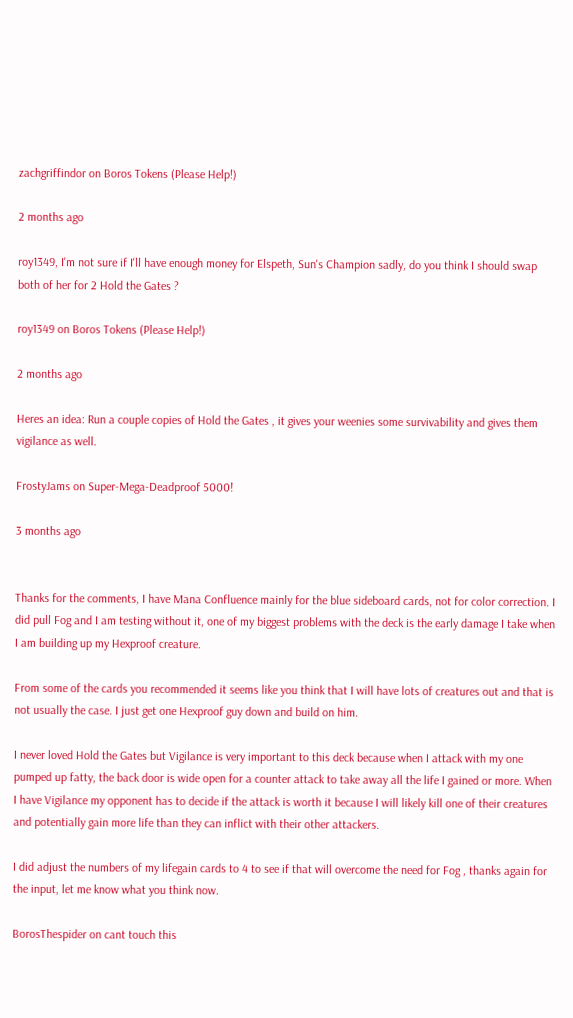zachgriffindor on Boros Tokens (Please Help!)

2 months ago

roy1349, I'm not sure if I'll have enough money for Elspeth, Sun's Champion sadly, do you think I should swap both of her for 2 Hold the Gates ?

roy1349 on Boros Tokens (Please Help!)

2 months ago

Heres an idea: Run a couple copies of Hold the Gates , it gives your weenies some survivability and gives them vigilance as well.

FrostyJams on Super-Mega-Deadproof 5000!

3 months ago


Thanks for the comments, I have Mana Confluence mainly for the blue sideboard cards, not for color correction. I did pull Fog and I am testing without it, one of my biggest problems with the deck is the early damage I take when I am building up my Hexproof creature.

From some of the cards you recommended it seems like you think that I will have lots of creatures out and that is not usually the case. I just get one Hexproof guy down and build on him.

I never loved Hold the Gates but Vigilance is very important to this deck because when I attack with my one pumped up fatty, the back door is wide open for a counter attack to take away all the life I gained or more. When I have Vigilance my opponent has to decide if the attack is worth it because I will likely kill one of their creatures and potentially gain more life than they can inflict with their other attackers.

I did adjust the numbers of my lifegain cards to 4 to see if that will overcome the need for Fog , thanks again for the input, let me know what you think now.

BorosThespider on cant touch this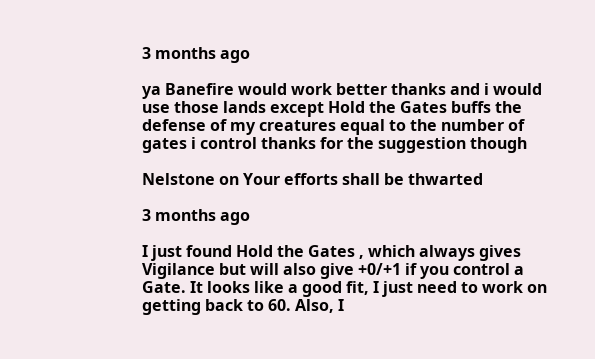3 months ago

ya Banefire would work better thanks and i would use those lands except Hold the Gates buffs the defense of my creatures equal to the number of gates i control thanks for the suggestion though

Nelstone on Your efforts shall be thwarted

3 months ago

I just found Hold the Gates , which always gives Vigilance but will also give +0/+1 if you control a Gate. It looks like a good fit, I just need to work on getting back to 60. Also, I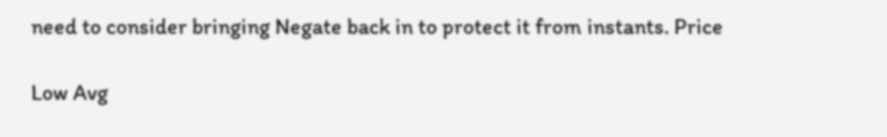need to consider bringing Negate back in to protect it from instants. Price

Low Avg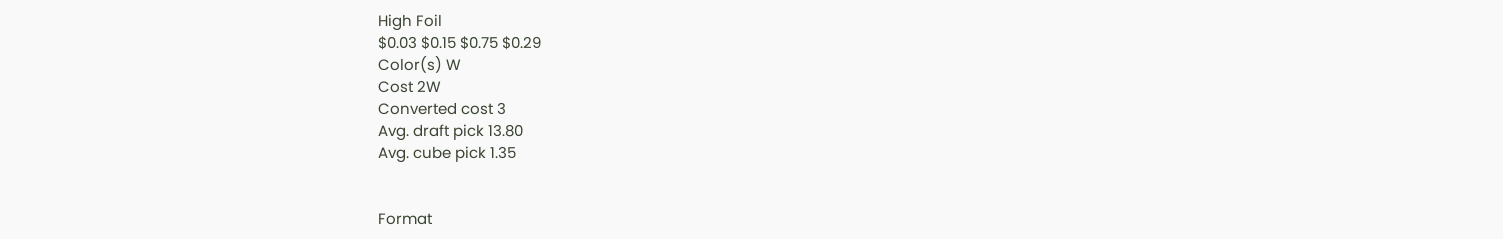High Foil
$0.03 $0.15 $0.75 $0.29
Color(s) W
Cost 2W
Converted cost 3
Avg. draft pick 13.80
Avg. cube pick 1.35


Format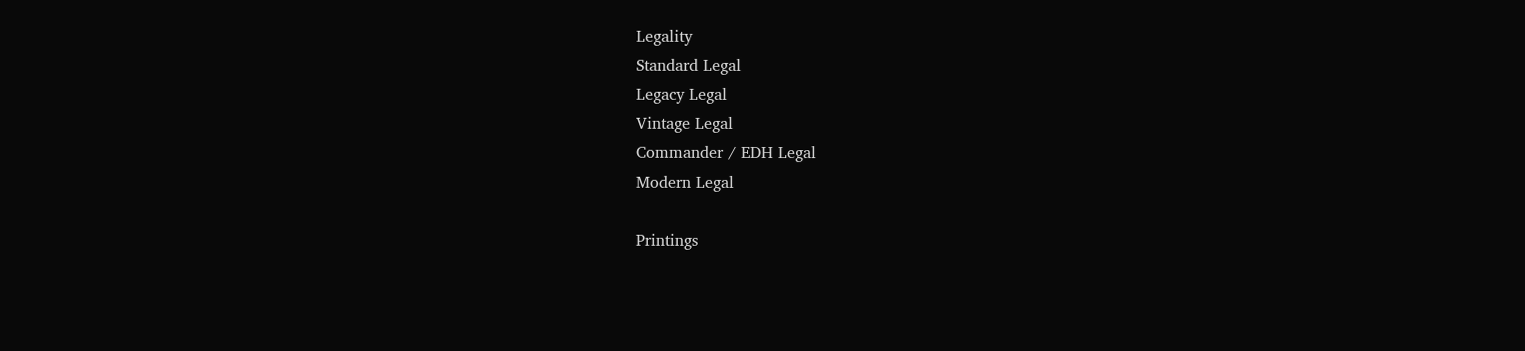Legality
Standard Legal
Legacy Legal
Vintage Legal
Commander / EDH Legal
Modern Legal

Printings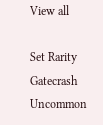View all

Set Rarity
Gatecrash Uncommon